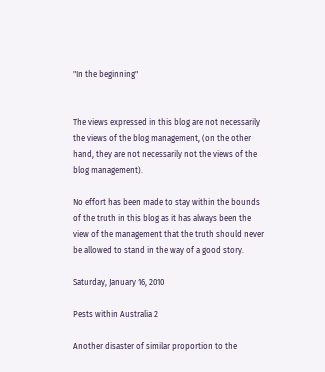"In the beginning"


The views expressed in this blog are not necessarily the views of the blog management, (on the other hand, they are not necessarily not the views of the blog management).

No effort has been made to stay within the bounds of the truth in this blog as it has always been the view of the management that the truth should never be allowed to stand in the way of a good story.

Saturday, January 16, 2010

Pests within Australia 2

Another disaster of similar proportion to the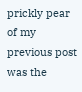prickly pear of my previous post was the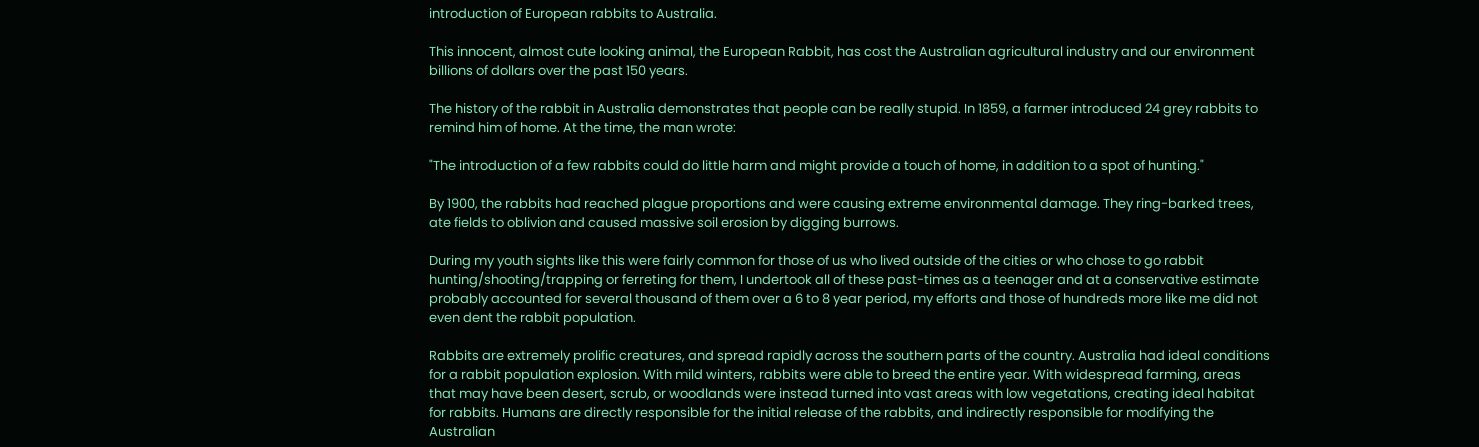introduction of European rabbits to Australia.

This innocent, almost cute looking animal, the European Rabbit, has cost the Australian agricultural industry and our environment billions of dollars over the past 150 years.

The history of the rabbit in Australia demonstrates that people can be really stupid. In 1859, a farmer introduced 24 grey rabbits to remind him of home. At the time, the man wrote:

"The introduction of a few rabbits could do little harm and might provide a touch of home, in addition to a spot of hunting."

By 1900, the rabbits had reached plague proportions and were causing extreme environmental damage. They ring-barked trees, ate fields to oblivion and caused massive soil erosion by digging burrows.

During my youth sights like this were fairly common for those of us who lived outside of the cities or who chose to go rabbit hunting/shooting/trapping or ferreting for them, I undertook all of these past-times as a teenager and at a conservative estimate probably accounted for several thousand of them over a 6 to 8 year period, my efforts and those of hundreds more like me did not even dent the rabbit population.

Rabbits are extremely prolific creatures, and spread rapidly across the southern parts of the country. Australia had ideal conditions for a rabbit population explosion. With mild winters, rabbits were able to breed the entire year. With widespread farming, areas that may have been desert, scrub, or woodlands were instead turned into vast areas with low vegetations, creating ideal habitat for rabbits. Humans are directly responsible for the initial release of the rabbits, and indirectly responsible for modifying the Australian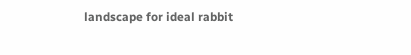landscape for ideal rabbit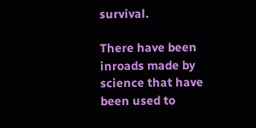survival.

There have been inroads made by science that have been used to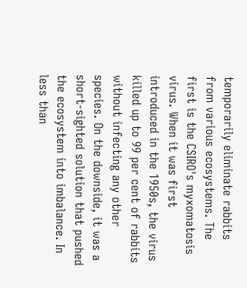temporarily eliminate rabbits from various ecosystems. The first is the CSIRO's myxomatosis virus. When it was first introduced in the 1950s, the virus killed up to 99 per cent of rabbits without infecting any other species. On the downside, it was a short-sighted solution that pushed the ecosystem into imbalance. In less than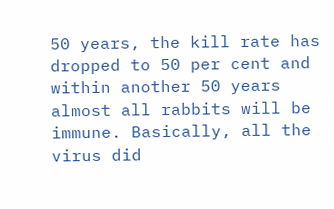50 years, the kill rate has dropped to 50 per cent and within another 50 years almost all rabbits will be immune. Basically, all the virus did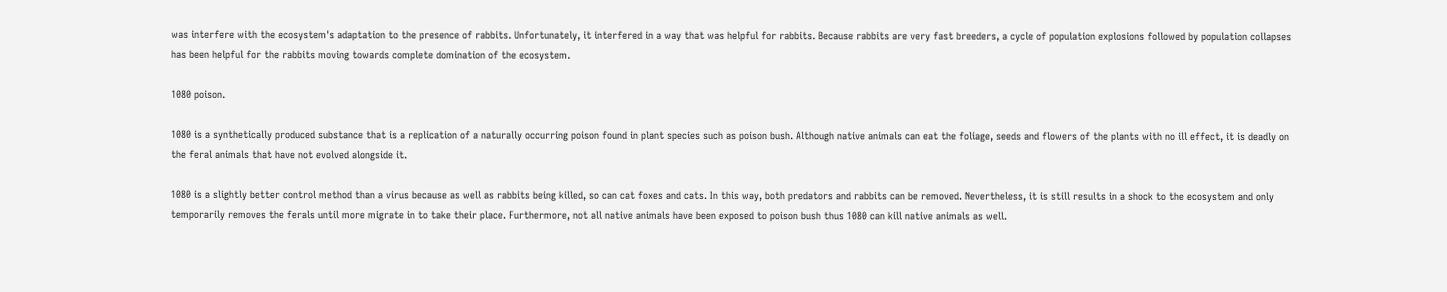was interfere with the ecosystem's adaptation to the presence of rabbits. Unfortunately, it interfered in a way that was helpful for rabbits. Because rabbits are very fast breeders, a cycle of population explosions followed by population collapses has been helpful for the rabbits moving towards complete domination of the ecosystem.

1080 poison.

1080 is a synthetically produced substance that is a replication of a naturally occurring poison found in plant species such as poison bush. Although native animals can eat the foliage, seeds and flowers of the plants with no ill effect, it is deadly on the feral animals that have not evolved alongside it.

1080 is a slightly better control method than a virus because as well as rabbits being killed, so can cat foxes and cats. In this way, both predators and rabbits can be removed. Nevertheless, it is still results in a shock to the ecosystem and only temporarily removes the ferals until more migrate in to take their place. Furthermore, not all native animals have been exposed to poison bush thus 1080 can kill native animals as well.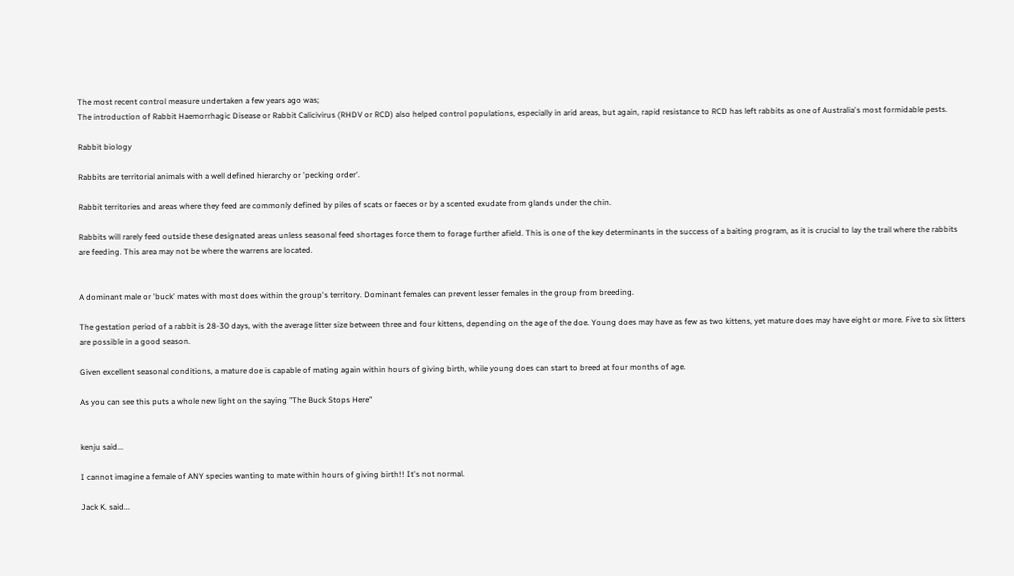The most recent control measure undertaken a few years ago was;
The introduction of Rabbit Haemorrhagic Disease or Rabbit Calicivirus (RHDV or RCD) also helped control populations, especially in arid areas, but again, rapid resistance to RCD has left rabbits as one of Australia's most formidable pests.

Rabbit biology

Rabbits are territorial animals with a well defined hierarchy or 'pecking order'.

Rabbit territories and areas where they feed are commonly defined by piles of scats or faeces or by a scented exudate from glands under the chin.

Rabbits will rarely feed outside these designated areas unless seasonal feed shortages force them to forage further afield. This is one of the key determinants in the success of a baiting program, as it is crucial to lay the trail where the rabbits are feeding. This area may not be where the warrens are located.


A dominant male or 'buck' mates with most does within the group's territory. Dominant females can prevent lesser females in the group from breeding.

The gestation period of a rabbit is 28-30 days, with the average litter size between three and four kittens, depending on the age of the doe. Young does may have as few as two kittens, yet mature does may have eight or more. Five to six litters are possible in a good season.

Given excellent seasonal conditions, a mature doe is capable of mating again within hours of giving birth, while young does can start to breed at four months of age.

As you can see this puts a whole new light on the saying "The Buck Stops Here"


kenju said...

I cannot imagine a female of ANY species wanting to mate within hours of giving birth!! It's not normal.

Jack K. said...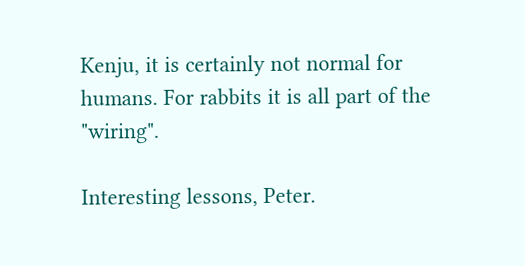Kenju, it is certainly not normal for humans. For rabbits it is all part of the "wiring".

Interesting lessons, Peter.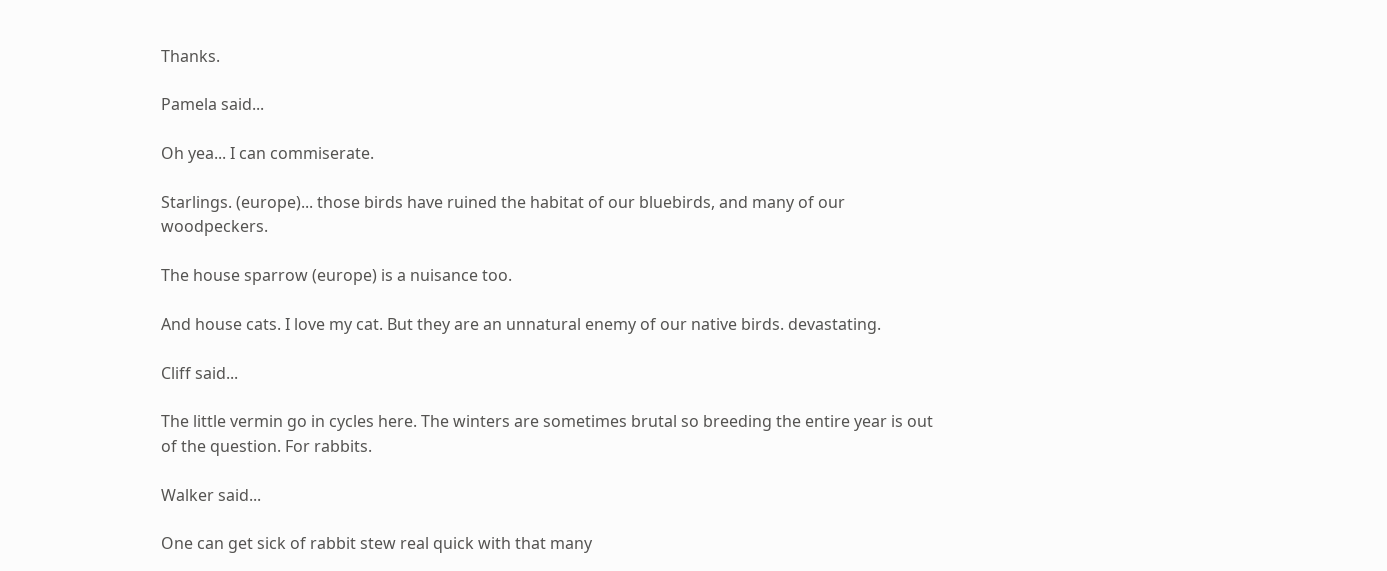Thanks.

Pamela said...

Oh yea... I can commiserate.

Starlings. (europe)... those birds have ruined the habitat of our bluebirds, and many of our woodpeckers.

The house sparrow (europe) is a nuisance too.

And house cats. I love my cat. But they are an unnatural enemy of our native birds. devastating.

Cliff said...

The little vermin go in cycles here. The winters are sometimes brutal so breeding the entire year is out of the question. For rabbits.

Walker said...

One can get sick of rabbit stew real quick with that many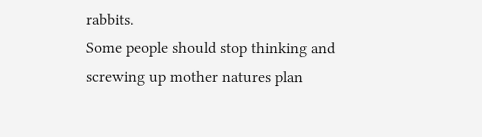rabbits.
Some people should stop thinking and screwing up mother natures plan